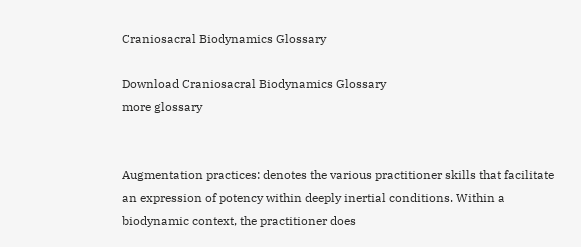Craniosacral Biodynamics Glossary

Download Craniosacral Biodynamics Glossary
more glossary


Augmentation practices: denotes the various practitioner skills that facilitate an expression of potency within deeply inertial conditions. Within a biodynamic context, the practitioner does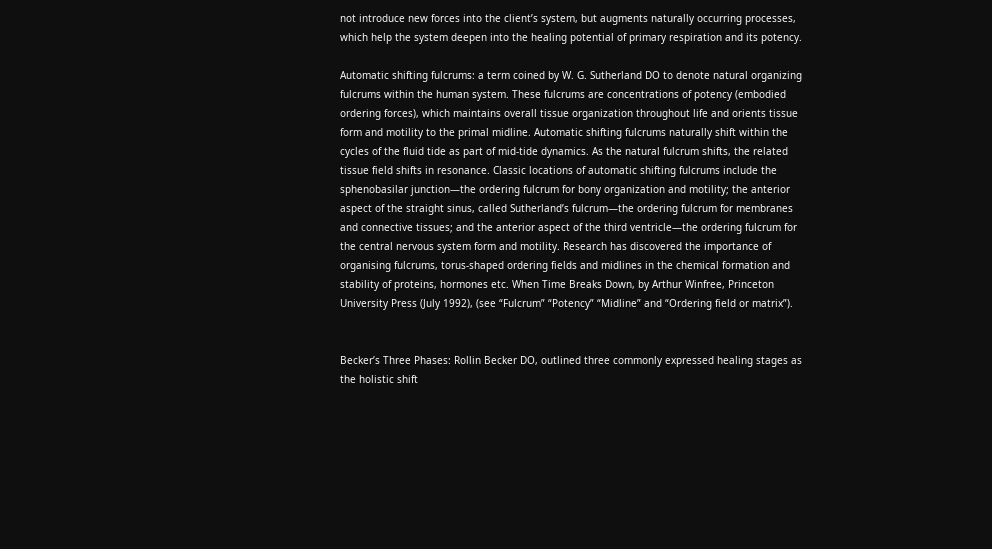not introduce new forces into the client’s system, but augments naturally occurring processes, which help the system deepen into the healing potential of primary respiration and its potency.

Automatic shifting fulcrums: a term coined by W. G. Sutherland DO to denote natural organizing fulcrums within the human system. These fulcrums are concentrations of potency (embodied ordering forces), which maintains overall tissue organization throughout life and orients tissue form and motility to the primal midline. Automatic shifting fulcrums naturally shift within the cycles of the fluid tide as part of mid-tide dynamics. As the natural fulcrum shifts, the related tissue field shifts in resonance. Classic locations of automatic shifting fulcrums include the sphenobasilar junction—the ordering fulcrum for bony organization and motility; the anterior aspect of the straight sinus, called Sutherland’s fulcrum—the ordering fulcrum for membranes and connective tissues; and the anterior aspect of the third ventricle—the ordering fulcrum for the central nervous system form and motility. Research has discovered the importance of organising fulcrums, torus-shaped ordering fields and midlines in the chemical formation and stability of proteins, hormones etc. When Time Breaks Down, by Arthur Winfree, Princeton University Press (July 1992), (see “Fulcrum” “Potency” “Midline” and “Ordering field or matrix”).


Becker’s Three Phases: Rollin Becker DO, outlined three commonly expressed healing stages as the holistic shift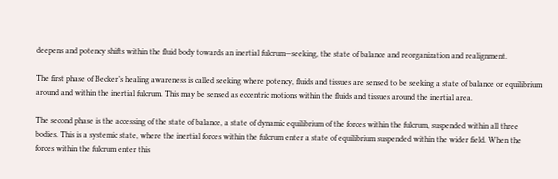deepens and potency shifts within the fluid body towards an inertial fulcrum—seeking, the state of balance and reorganization and realignment.

The first phase of Becker’s healing awareness is called seeking where potency, fluids and tissues are sensed to be seeking a state of balance or equilibrium around and within the inertial fulcrum. This may be sensed as eccentric motions within the fluids and tissues around the inertial area.

The second phase is the accessing of the state of balance, a state of dynamic equilibrium of the forces within the fulcrum, suspended within all three bodies. This is a systemic state, where the inertial forces within the fulcrum enter a state of equilibrium suspended within the wider field. When the forces within the fulcrum enter this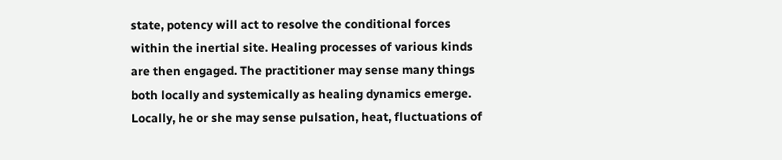state, potency will act to resolve the conditional forces within the inertial site. Healing processes of various kinds are then engaged. The practitioner may sense many things both locally and systemically as healing dynamics emerge. Locally, he or she may sense pulsation, heat, fluctuations of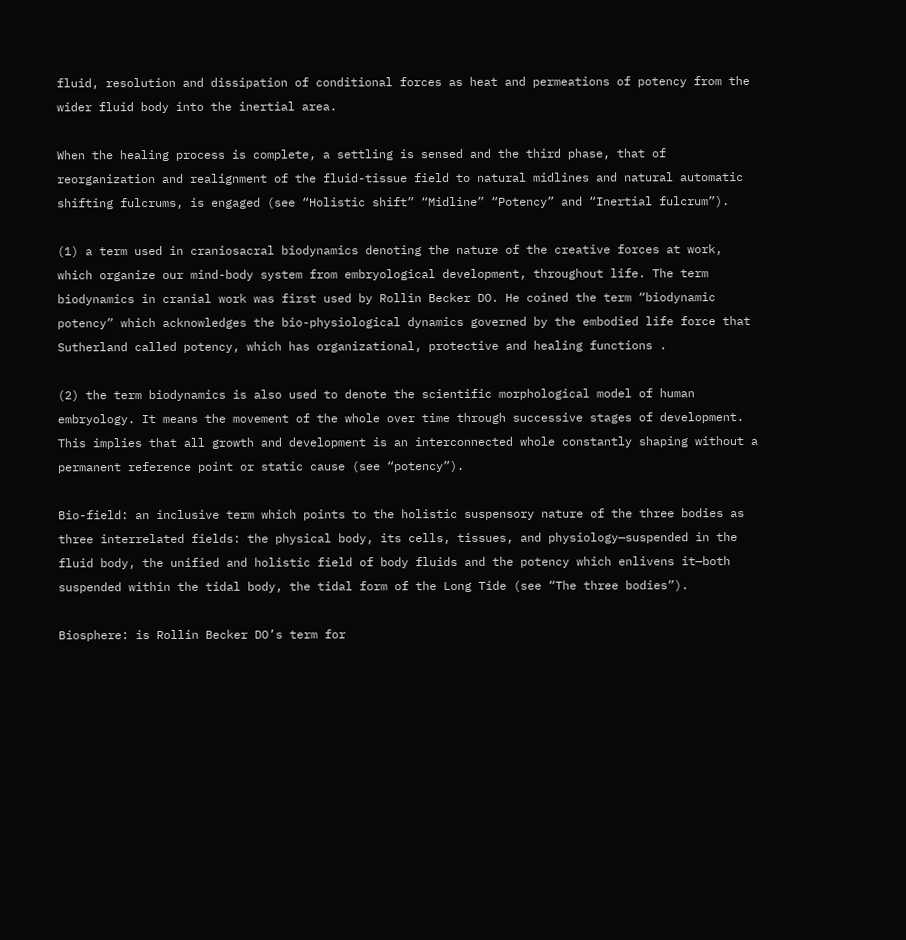fluid, resolution and dissipation of conditional forces as heat and permeations of potency from the wider fluid body into the inertial area.

When the healing process is complete, a settling is sensed and the third phase, that of reorganization and realignment of the fluid-tissue field to natural midlines and natural automatic shifting fulcrums, is engaged (see “Holistic shift” “Midline” “Potency” and “Inertial fulcrum”).

(1) a term used in craniosacral biodynamics denoting the nature of the creative forces at work, which organize our mind-body system from embryological development, throughout life. The term biodynamics in cranial work was first used by Rollin Becker DO. He coined the term “biodynamic potency” which acknowledges the bio-physiological dynamics governed by the embodied life force that Sutherland called potency, which has organizational, protective and healing functions .

(2) the term biodynamics is also used to denote the scientific morphological model of human embryology. It means the movement of the whole over time through successive stages of development. This implies that all growth and development is an interconnected whole constantly shaping without a permanent reference point or static cause (see “potency”).

Bio-field: an inclusive term which points to the holistic suspensory nature of the three bodies as three interrelated fields: the physical body, its cells, tissues, and physiology—suspended in the fluid body, the unified and holistic field of body fluids and the potency which enlivens it—both suspended within the tidal body, the tidal form of the Long Tide (see “The three bodies”).

Biosphere: is Rollin Becker DO’s term for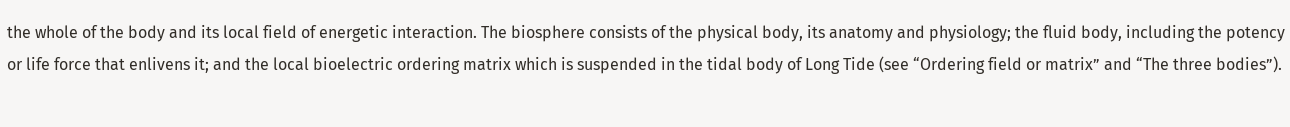the whole of the body and its local field of energetic interaction. The biosphere consists of the physical body, its anatomy and physiology; the fluid body, including the potency or life force that enlivens it; and the local bioelectric ordering matrix which is suspended in the tidal body of Long Tide (see “Ordering field or matrix” and “The three bodies”).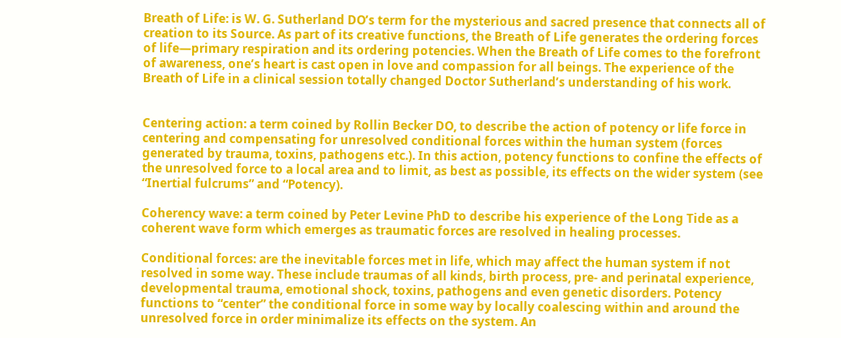Breath of Life: is W. G. Sutherland DO’s term for the mysterious and sacred presence that connects all of creation to its Source. As part of its creative functions, the Breath of Life generates the ordering forces of life—primary respiration and its ordering potencies. When the Breath of Life comes to the forefront of awareness, one’s heart is cast open in love and compassion for all beings. The experience of the Breath of Life in a clinical session totally changed Doctor Sutherland’s understanding of his work.


Centering action: a term coined by Rollin Becker DO, to describe the action of potency or life force in centering and compensating for unresolved conditional forces within the human system (forces generated by trauma, toxins, pathogens etc.). In this action, potency functions to confine the effects of the unresolved force to a local area and to limit, as best as possible, its effects on the wider system (see “Inertial fulcrums” and “Potency).

Coherency wave: a term coined by Peter Levine PhD to describe his experience of the Long Tide as a coherent wave form which emerges as traumatic forces are resolved in healing processes.

Conditional forces: are the inevitable forces met in life, which may affect the human system if not resolved in some way. These include traumas of all kinds, birth process, pre- and perinatal experience, developmental trauma, emotional shock, toxins, pathogens and even genetic disorders. Potency functions to “center” the conditional force in some way by locally coalescing within and around the unresolved force in order minimalize its effects on the system. An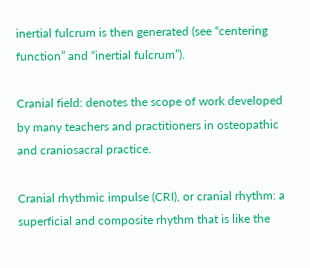inertial fulcrum is then generated (see “centering function” and “inertial fulcrum”).

Cranial field: denotes the scope of work developed by many teachers and practitioners in osteopathic and craniosacral practice.

Cranial rhythmic impulse (CRI), or cranial rhythm: a superficial and composite rhythm that is like the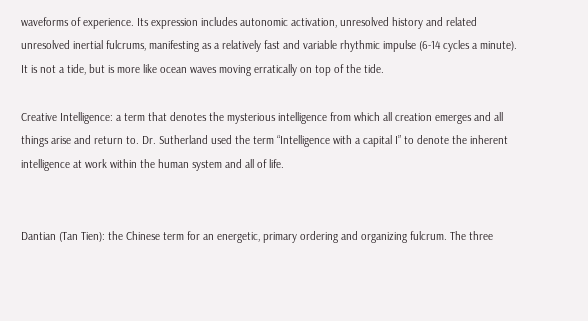waveforms of experience. Its expression includes autonomic activation, unresolved history and related unresolved inertial fulcrums, manifesting as a relatively fast and variable rhythmic impulse (6-14 cycles a minute). It is not a tide, but is more like ocean waves moving erratically on top of the tide.

Creative Intelligence: a term that denotes the mysterious intelligence from which all creation emerges and all things arise and return to. Dr. Sutherland used the term “Intelligence with a capital I” to denote the inherent intelligence at work within the human system and all of life.


Dantian (Tan Tien): the Chinese term for an energetic, primary ordering and organizing fulcrum. The three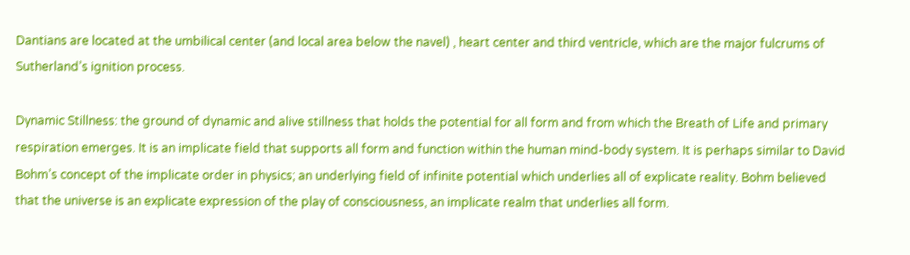Dantians are located at the umbilical center (and local area below the navel) , heart center and third ventricle, which are the major fulcrums of Sutherland’s ignition process.

Dynamic Stillness: the ground of dynamic and alive stillness that holds the potential for all form and from which the Breath of Life and primary respiration emerges. It is an implicate field that supports all form and function within the human mind-body system. It is perhaps similar to David Bohm’s concept of the implicate order in physics; an underlying field of infinite potential which underlies all of explicate reality. Bohm believed that the universe is an explicate expression of the play of consciousness, an implicate realm that underlies all form.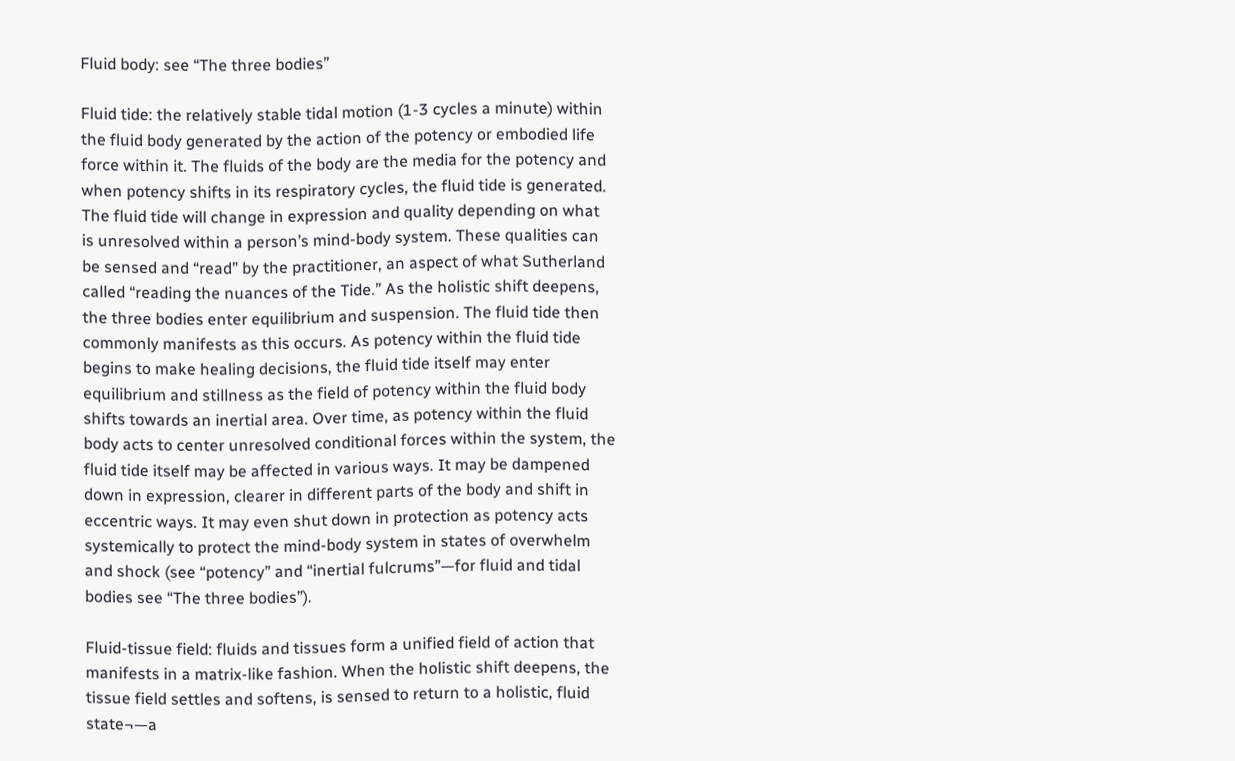Fluid body: see “The three bodies”

Fluid tide: the relatively stable tidal motion (1-3 cycles a minute) within the fluid body generated by the action of the potency or embodied life force within it. The fluids of the body are the media for the potency and when potency shifts in its respiratory cycles, the fluid tide is generated. The fluid tide will change in expression and quality depending on what is unresolved within a person’s mind-body system. These qualities can be sensed and “read” by the practitioner, an aspect of what Sutherland called “reading the nuances of the Tide.” As the holistic shift deepens, the three bodies enter equilibrium and suspension. The fluid tide then commonly manifests as this occurs. As potency within the fluid tide begins to make healing decisions, the fluid tide itself may enter equilibrium and stillness as the field of potency within the fluid body shifts towards an inertial area. Over time, as potency within the fluid body acts to center unresolved conditional forces within the system, the fluid tide itself may be affected in various ways. It may be dampened down in expression, clearer in different parts of the body and shift in eccentric ways. It may even shut down in protection as potency acts systemically to protect the mind-body system in states of overwhelm and shock (see “potency” and “inertial fulcrums”—for fluid and tidal bodies see “The three bodies”).

Fluid-tissue field: fluids and tissues form a unified field of action that manifests in a matrix-like fashion. When the holistic shift deepens, the tissue field settles and softens, is sensed to return to a holistic, fluid state¬—a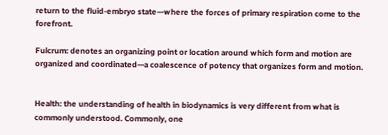return to the fluid-embryo state—where the forces of primary respiration come to the forefront.

Fulcrum: denotes an organizing point or location around which form and motion are organized and coordinated—a coalescence of potency that organizes form and motion.


Health: the understanding of health in biodynamics is very different from what is commonly understood. Commonly, one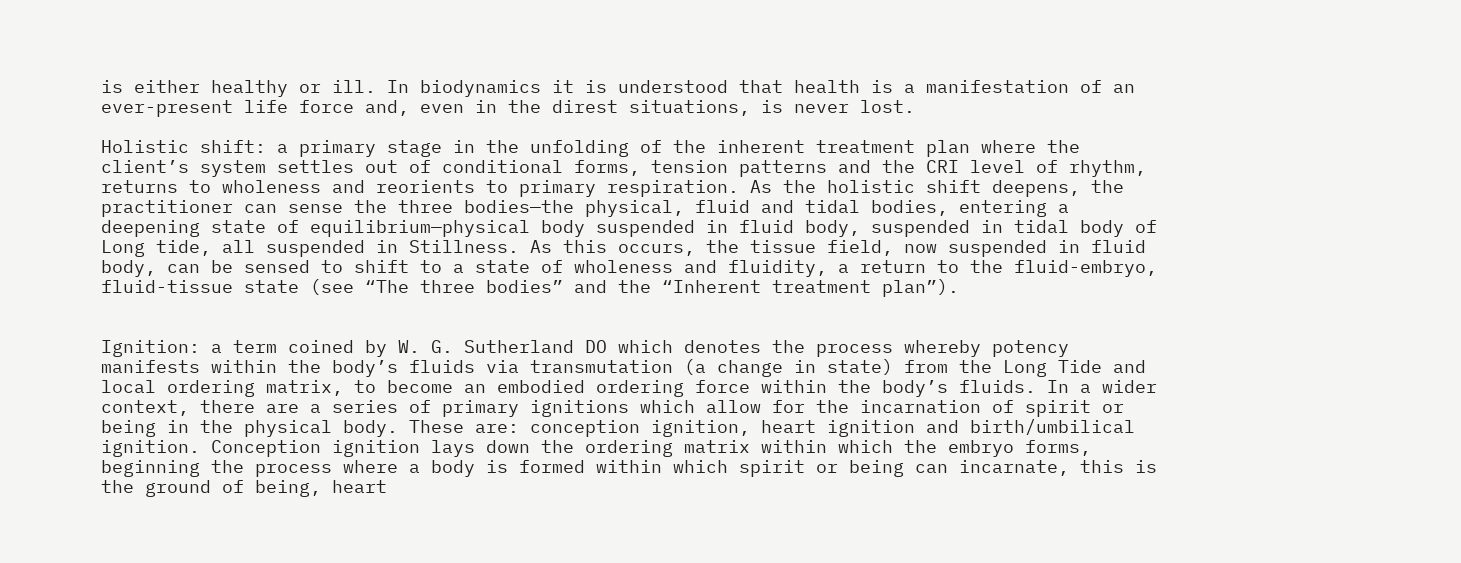is either healthy or ill. In biodynamics it is understood that health is a manifestation of an ever-present life force and, even in the direst situations, is never lost.

Holistic shift: a primary stage in the unfolding of the inherent treatment plan where the client’s system settles out of conditional forms, tension patterns and the CRI level of rhythm, returns to wholeness and reorients to primary respiration. As the holistic shift deepens, the practitioner can sense the three bodies—the physical, fluid and tidal bodies, entering a deepening state of equilibrium—physical body suspended in fluid body, suspended in tidal body of Long tide, all suspended in Stillness. As this occurs, the tissue field, now suspended in fluid body, can be sensed to shift to a state of wholeness and fluidity, a return to the fluid-embryo, fluid-tissue state (see “The three bodies” and the “Inherent treatment plan”).


Ignition: a term coined by W. G. Sutherland DO which denotes the process whereby potency manifests within the body’s fluids via transmutation (a change in state) from the Long Tide and local ordering matrix, to become an embodied ordering force within the body’s fluids. In a wider context, there are a series of primary ignitions which allow for the incarnation of spirit or being in the physical body. These are: conception ignition, heart ignition and birth/umbilical ignition. Conception ignition lays down the ordering matrix within which the embryo forms, beginning the process where a body is formed within which spirit or being can incarnate, this is the ground of being, heart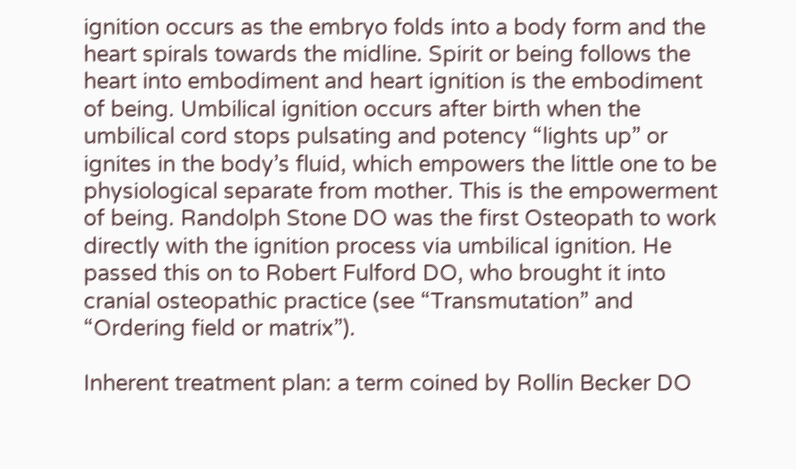ignition occurs as the embryo folds into a body form and the heart spirals towards the midline. Spirit or being follows the heart into embodiment and heart ignition is the embodiment of being. Umbilical ignition occurs after birth when the umbilical cord stops pulsating and potency “lights up” or ignites in the body’s fluid, which empowers the little one to be physiological separate from mother. This is the empowerment of being. Randolph Stone DO was the first Osteopath to work directly with the ignition process via umbilical ignition. He passed this on to Robert Fulford DO, who brought it into cranial osteopathic practice (see “Transmutation” and “Ordering field or matrix”).

Inherent treatment plan: a term coined by Rollin Becker DO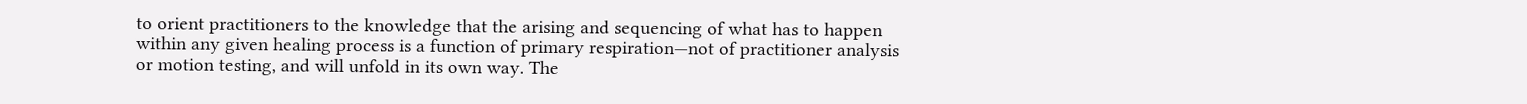to orient practitioners to the knowledge that the arising and sequencing of what has to happen within any given healing process is a function of primary respiration—not of practitioner analysis or motion testing, and will unfold in its own way. The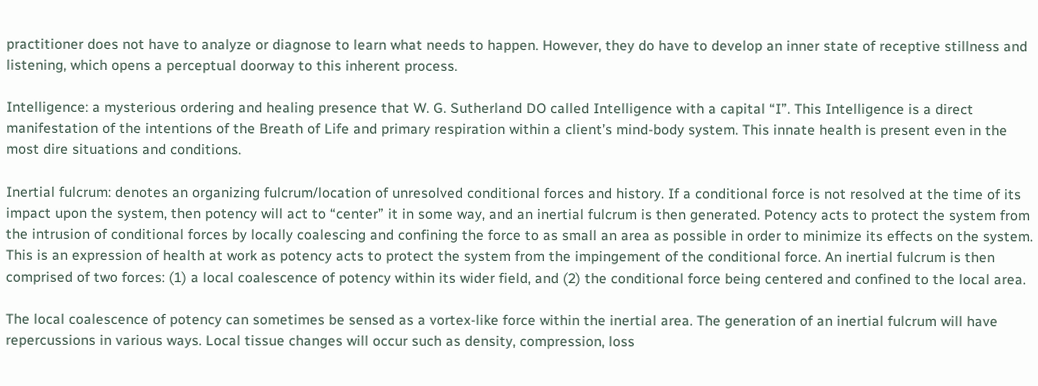practitioner does not have to analyze or diagnose to learn what needs to happen. However, they do have to develop an inner state of receptive stillness and listening, which opens a perceptual doorway to this inherent process.

Intelligence: a mysterious ordering and healing presence that W. G. Sutherland DO called Intelligence with a capital “I”. This Intelligence is a direct manifestation of the intentions of the Breath of Life and primary respiration within a client’s mind-body system. This innate health is present even in the most dire situations and conditions.

Inertial fulcrum: denotes an organizing fulcrum/location of unresolved conditional forces and history. If a conditional force is not resolved at the time of its impact upon the system, then potency will act to “center” it in some way, and an inertial fulcrum is then generated. Potency acts to protect the system from the intrusion of conditional forces by locally coalescing and confining the force to as small an area as possible in order to minimize its effects on the system. This is an expression of health at work as potency acts to protect the system from the impingement of the conditional force. An inertial fulcrum is then comprised of two forces: (1) a local coalescence of potency within its wider field, and (2) the conditional force being centered and confined to the local area.

The local coalescence of potency can sometimes be sensed as a vortex-like force within the inertial area. The generation of an inertial fulcrum will have repercussions in various ways. Local tissue changes will occur such as density, compression, loss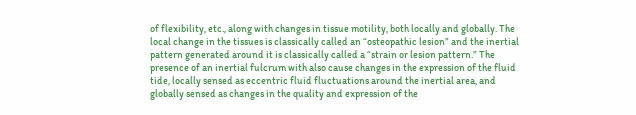of flexibility, etc., along with changes in tissue motility, both locally and globally. The local change in the tissues is classically called an “osteopathic lesion” and the inertial pattern generated around it is classically called a “strain or lesion pattern.” The presence of an inertial fulcrum with also cause changes in the expression of the fluid tide, locally sensed as eccentric fluid fluctuations around the inertial area, and globally sensed as changes in the quality and expression of the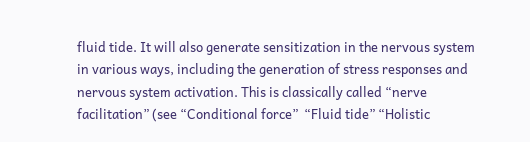fluid tide. It will also generate sensitization in the nervous system in various ways, including the generation of stress responses and nervous system activation. This is classically called “nerve facilitation” (see “Conditional force”  “Fluid tide” “Holistic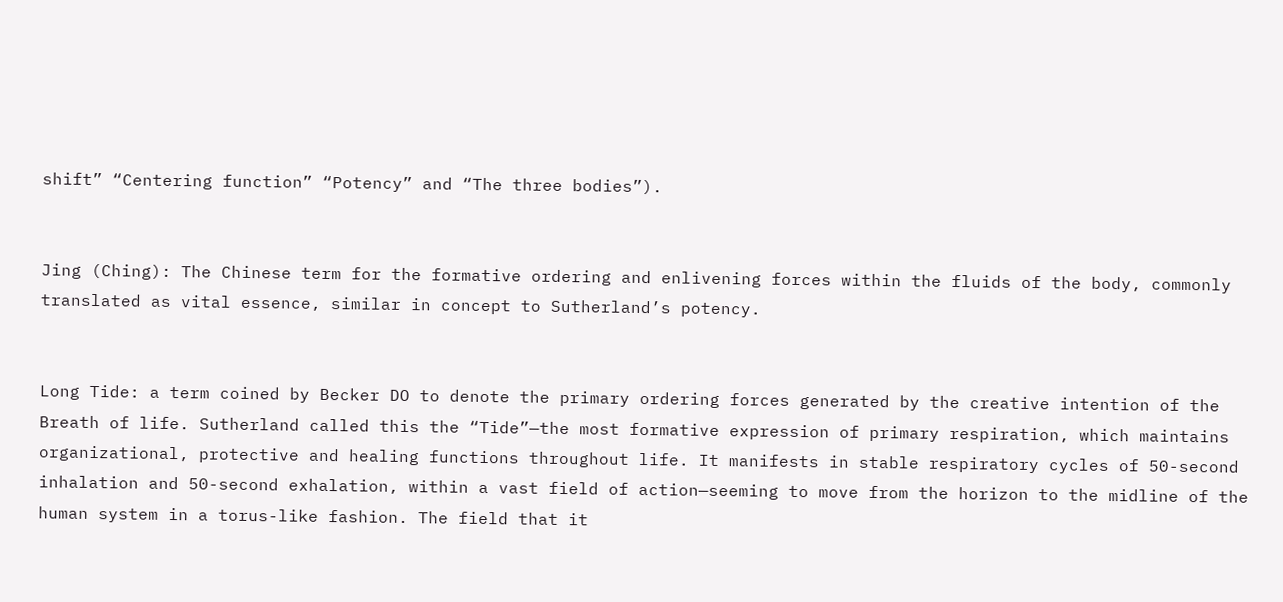shift” “Centering function” “Potency” and “The three bodies”).


Jing (Ching): The Chinese term for the formative ordering and enlivening forces within the fluids of the body, commonly translated as vital essence, similar in concept to Sutherland’s potency.


Long Tide: a term coined by Becker DO to denote the primary ordering forces generated by the creative intention of the Breath of life. Sutherland called this the “Tide”—the most formative expression of primary respiration, which maintains organizational, protective and healing functions throughout life. It manifests in stable respiratory cycles of 50-second inhalation and 50-second exhalation, within a vast field of action—seeming to move from the horizon to the midline of the human system in a torus-like fashion. The field that it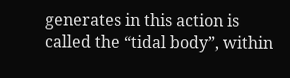generates in this action is called the “tidal body”, within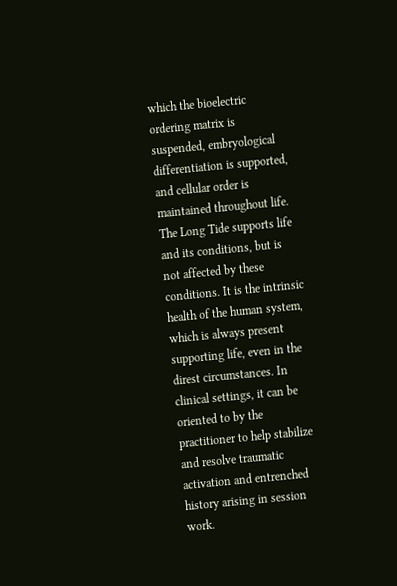which the bioelectric ordering matrix is suspended, embryological differentiation is supported, and cellular order is maintained throughout life. The Long Tide supports life and its conditions, but is not affected by these conditions. It is the intrinsic health of the human system, which is always present supporting life, even in the direst circumstances. In clinical settings, it can be oriented to by the practitioner to help stabilize and resolve traumatic activation and entrenched history arising in session work.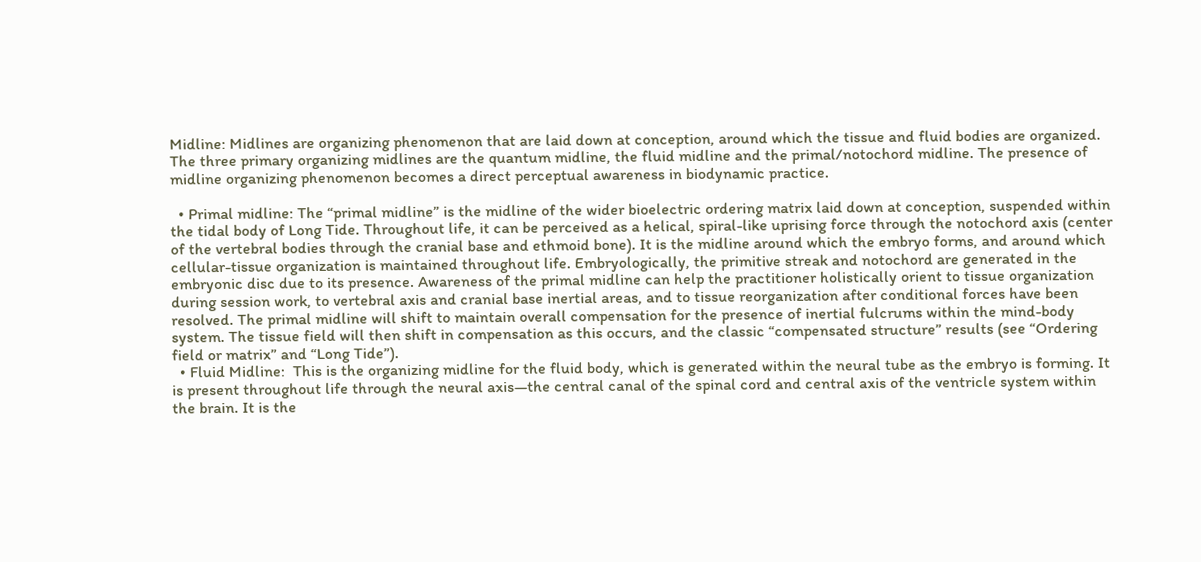Midline: Midlines are organizing phenomenon that are laid down at conception, around which the tissue and fluid bodies are organized. The three primary organizing midlines are the quantum midline, the fluid midline and the primal/notochord midline. The presence of midline organizing phenomenon becomes a direct perceptual awareness in biodynamic practice.

  • Primal midline: The “primal midline” is the midline of the wider bioelectric ordering matrix laid down at conception, suspended within the tidal body of Long Tide. Throughout life, it can be perceived as a helical, spiral-like uprising force through the notochord axis (center of the vertebral bodies through the cranial base and ethmoid bone). It is the midline around which the embryo forms, and around which cellular-tissue organization is maintained throughout life. Embryologically, the primitive streak and notochord are generated in the embryonic disc due to its presence. Awareness of the primal midline can help the practitioner holistically orient to tissue organization during session work, to vertebral axis and cranial base inertial areas, and to tissue reorganization after conditional forces have been resolved. The primal midline will shift to maintain overall compensation for the presence of inertial fulcrums within the mind-body system. The tissue field will then shift in compensation as this occurs, and the classic “compensated structure” results (see “Ordering field or matrix” and “Long Tide”).
  • Fluid Midline:  This is the organizing midline for the fluid body, which is generated within the neural tube as the embryo is forming. It is present throughout life through the neural axis—the central canal of the spinal cord and central axis of the ventricle system within the brain. It is the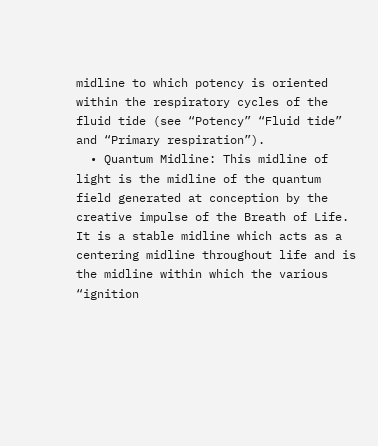midline to which potency is oriented within the respiratory cycles of the fluid tide (see “Potency” “Fluid tide” and “Primary respiration”).
  • Quantum Midline: This midline of light is the midline of the quantum field generated at conception by the creative impulse of the Breath of Life. It is a stable midline which acts as a centering midline throughout life and is the midline within which the various “ignition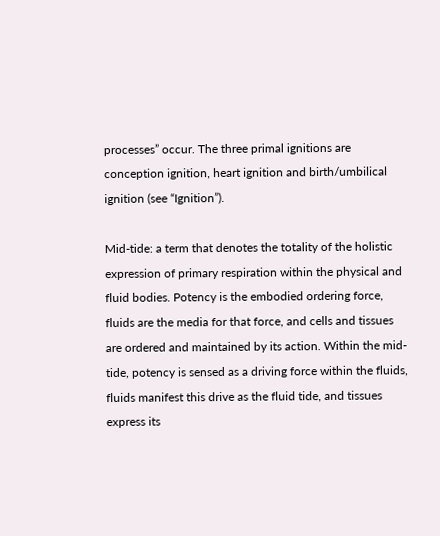processes” occur. The three primal ignitions are conception ignition, heart ignition and birth/umbilical ignition (see “Ignition”).

Mid-tide: a term that denotes the totality of the holistic expression of primary respiration within the physical and fluid bodies. Potency is the embodied ordering force, fluids are the media for that force, and cells and tissues are ordered and maintained by its action. Within the mid-tide, potency is sensed as a driving force within the fluids, fluids manifest this drive as the fluid tide, and tissues express its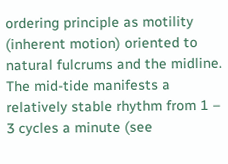ordering principle as motility (inherent motion) oriented to natural fulcrums and the midline. The mid-tide manifests a relatively stable rhythm from 1 – 3 cycles a minute (see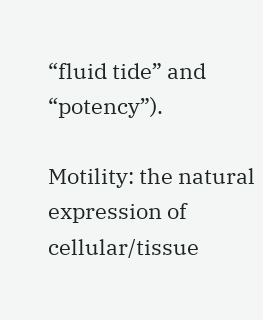“fluid tide” and “potency”).

Motility: the natural expression of cellular/tissue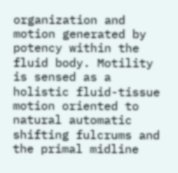organization and motion generated by potency within the fluid body. Motility is sensed as a holistic fluid-tissue motion oriented to natural automatic shifting fulcrums and the primal midline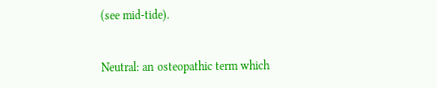(see mid-tide).


Neutral: an osteopathic term which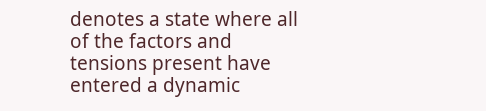denotes a state where all of the factors and tensions present have entered a dynamic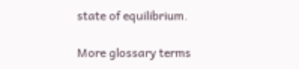state of equilibrium.

More glossary terms